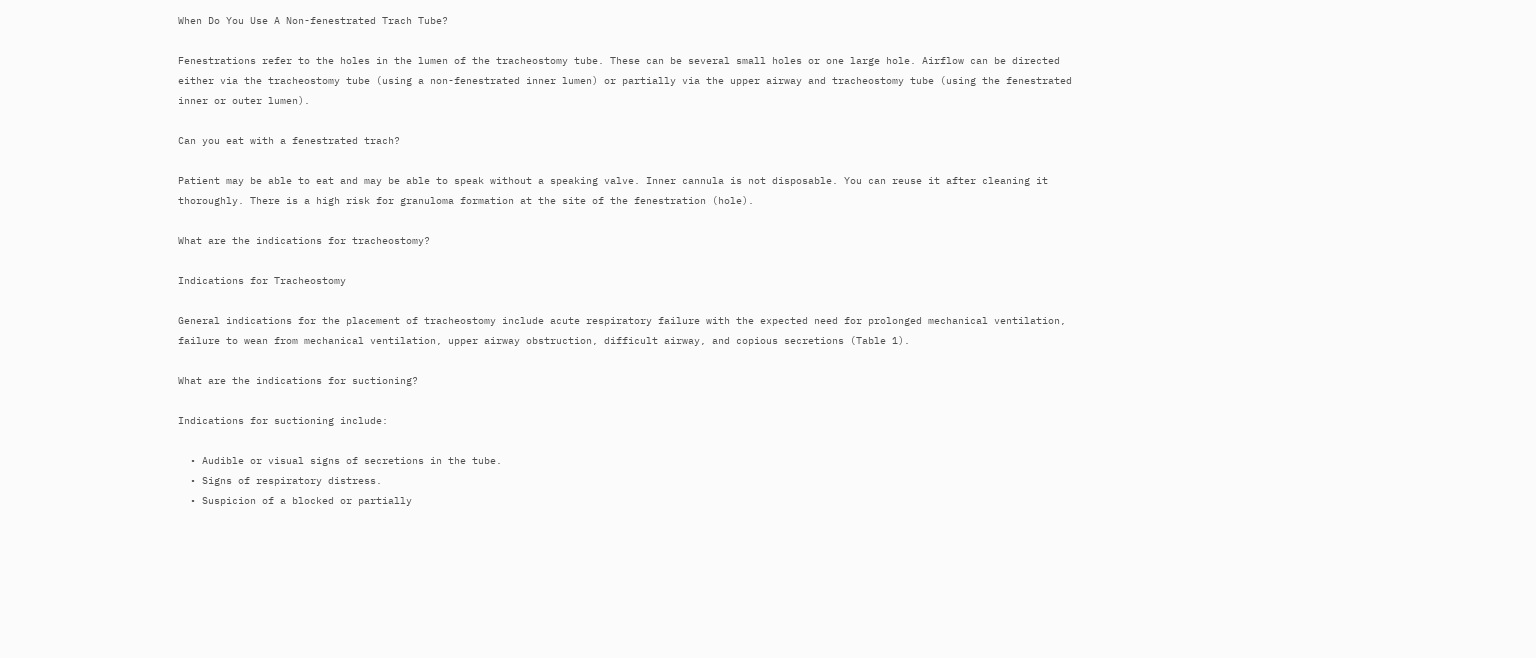When Do You Use A Non-fenestrated Trach Tube?

Fenestrations refer to the holes in the lumen of the tracheostomy tube. These can be several small holes or one large hole. Airflow can be directed either via the tracheostomy tube (using a non-fenestrated inner lumen) or partially via the upper airway and tracheostomy tube (using the fenestrated inner or outer lumen).

Can you eat with a fenestrated trach?

Patient may be able to eat and may be able to speak without a speaking valve. Inner cannula is not disposable. You can reuse it after cleaning it thoroughly. There is a high risk for granuloma formation at the site of the fenestration (hole).

What are the indications for tracheostomy?

Indications for Tracheostomy

General indications for the placement of tracheostomy include acute respiratory failure with the expected need for prolonged mechanical ventilation, failure to wean from mechanical ventilation, upper airway obstruction, difficult airway, and copious secretions (Table 1).

What are the indications for suctioning?

Indications for suctioning include:

  • Audible or visual signs of secretions in the tube.
  • Signs of respiratory distress.
  • Suspicion of a blocked or partially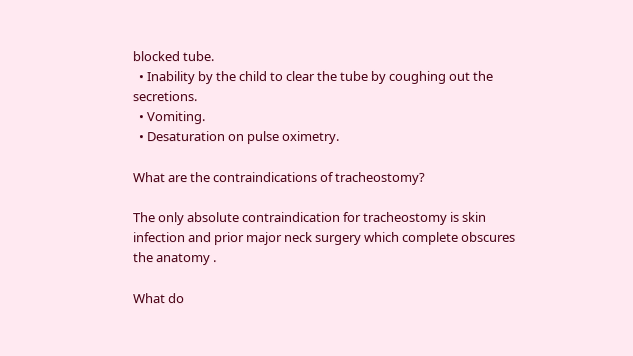blocked tube.
  • Inability by the child to clear the tube by coughing out the secretions.
  • Vomiting.
  • Desaturation on pulse oximetry.

What are the contraindications of tracheostomy?

The only absolute contraindication for tracheostomy is skin infection and prior major neck surgery which complete obscures the anatomy .

What do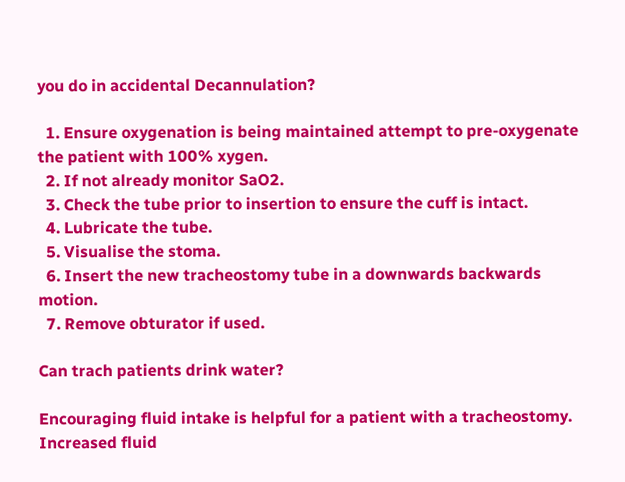you do in accidental Decannulation?

  1. Ensure oxygenation is being maintained attempt to pre-oxygenate the patient with 100% xygen.
  2. If not already monitor SaO2.
  3. Check the tube prior to insertion to ensure the cuff is intact.
  4. Lubricate the tube.
  5. Visualise the stoma.
  6. Insert the new tracheostomy tube in a downwards backwards motion.
  7. Remove obturator if used.

Can trach patients drink water?

Encouraging fluid intake is helpful for a patient with a tracheostomy. Increased fluid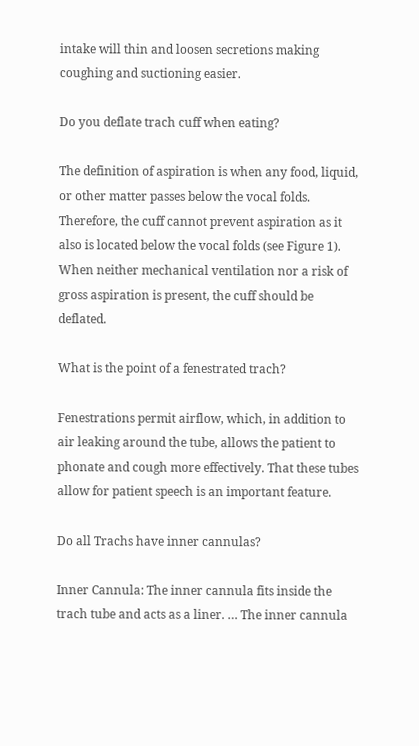intake will thin and loosen secretions making coughing and suctioning easier.

Do you deflate trach cuff when eating?

The definition of aspiration is when any food, liquid, or other matter passes below the vocal folds. Therefore, the cuff cannot prevent aspiration as it also is located below the vocal folds (see Figure 1). When neither mechanical ventilation nor a risk of gross aspiration is present, the cuff should be deflated.

What is the point of a fenestrated trach?

Fenestrations permit airflow, which, in addition to air leaking around the tube, allows the patient to phonate and cough more effectively. That these tubes allow for patient speech is an important feature.

Do all Trachs have inner cannulas?

Inner Cannula: The inner cannula fits inside the trach tube and acts as a liner. … The inner cannula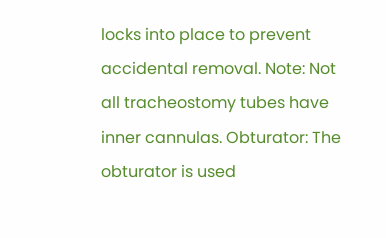locks into place to prevent accidental removal. Note: Not all tracheostomy tubes have inner cannulas. Obturator: The obturator is used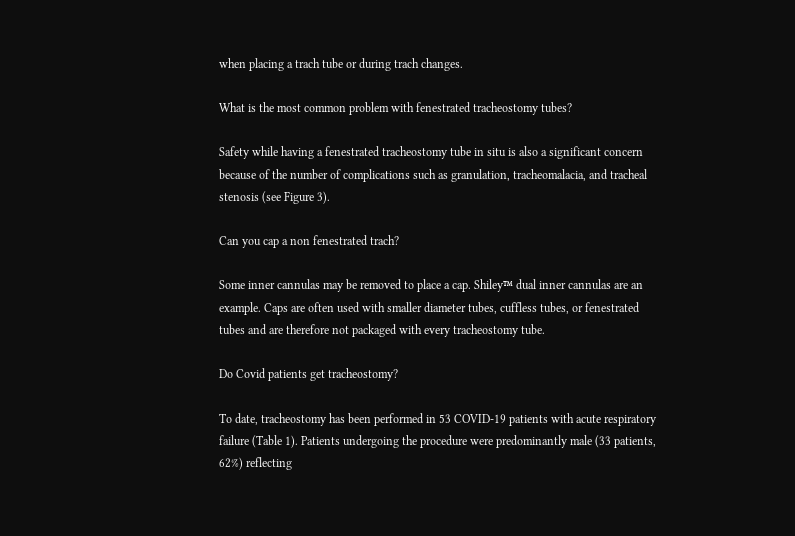when placing a trach tube or during trach changes.

What is the most common problem with fenestrated tracheostomy tubes?

Safety while having a fenestrated tracheostomy tube in situ is also a significant concern because of the number of complications such as granulation, tracheomalacia, and tracheal stenosis (see Figure 3).

Can you cap a non fenestrated trach?

Some inner cannulas may be removed to place a cap. Shiley™ dual inner cannulas are an example. Caps are often used with smaller diameter tubes, cuffless tubes, or fenestrated tubes and are therefore not packaged with every tracheostomy tube.

Do Covid patients get tracheostomy?

To date, tracheostomy has been performed in 53 COVID-19 patients with acute respiratory failure (Table 1). Patients undergoing the procedure were predominantly male (33 patients, 62%) reflecting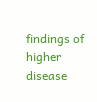findings of higher disease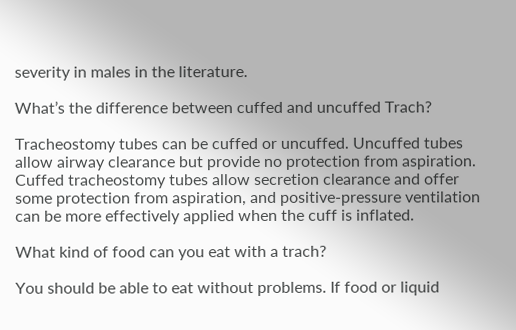severity in males in the literature.

What’s the difference between cuffed and uncuffed Trach?

Tracheostomy tubes can be cuffed or uncuffed. Uncuffed tubes allow airway clearance but provide no protection from aspiration. Cuffed tracheostomy tubes allow secretion clearance and offer some protection from aspiration, and positive-pressure ventilation can be more effectively applied when the cuff is inflated.

What kind of food can you eat with a trach?

You should be able to eat without problems. If food or liquid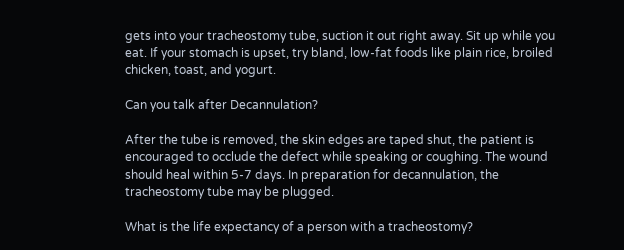gets into your tracheostomy tube, suction it out right away. Sit up while you eat. If your stomach is upset, try bland, low-fat foods like plain rice, broiled chicken, toast, and yogurt.

Can you talk after Decannulation?

After the tube is removed, the skin edges are taped shut, the patient is encouraged to occlude the defect while speaking or coughing. The wound should heal within 5-7 days. In preparation for decannulation, the tracheostomy tube may be plugged.

What is the life expectancy of a person with a tracheostomy?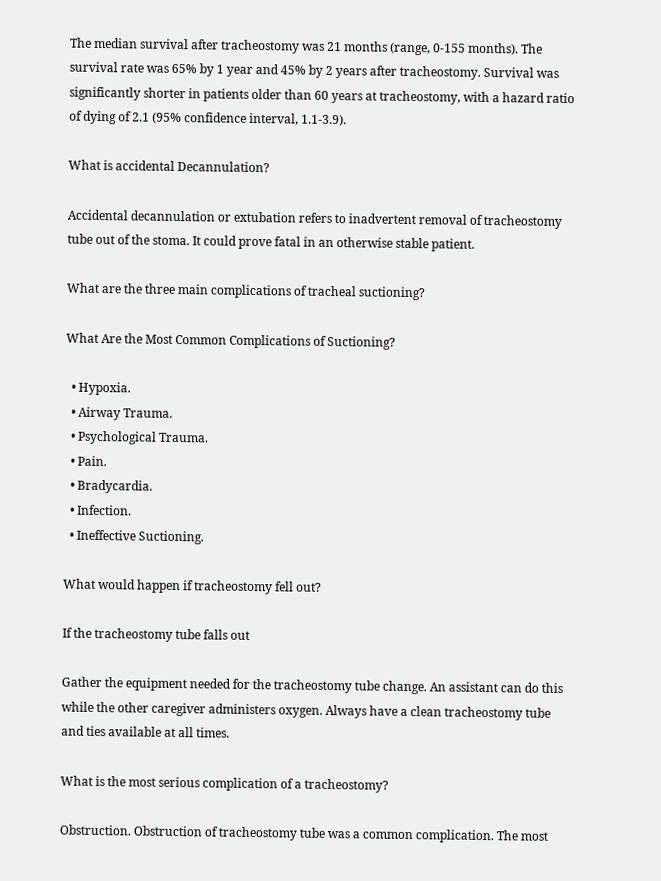The median survival after tracheostomy was 21 months (range, 0-155 months). The survival rate was 65% by 1 year and 45% by 2 years after tracheostomy. Survival was significantly shorter in patients older than 60 years at tracheostomy, with a hazard ratio of dying of 2.1 (95% confidence interval, 1.1-3.9).

What is accidental Decannulation?

Accidental decannulation or extubation refers to inadvertent removal of tracheostomy tube out of the stoma. It could prove fatal in an otherwise stable patient.

What are the three main complications of tracheal suctioning?

What Are the Most Common Complications of Suctioning?

  • Hypoxia.
  • Airway Trauma.
  • Psychological Trauma.
  • Pain.
  • Bradycardia.
  • Infection.
  • Ineffective Suctioning.

What would happen if tracheostomy fell out?

If the tracheostomy tube falls out

Gather the equipment needed for the tracheostomy tube change. An assistant can do this while the other caregiver administers oxygen. Always have a clean tracheostomy tube and ties available at all times.

What is the most serious complication of a tracheostomy?

Obstruction. Obstruction of tracheostomy tube was a common complication. The most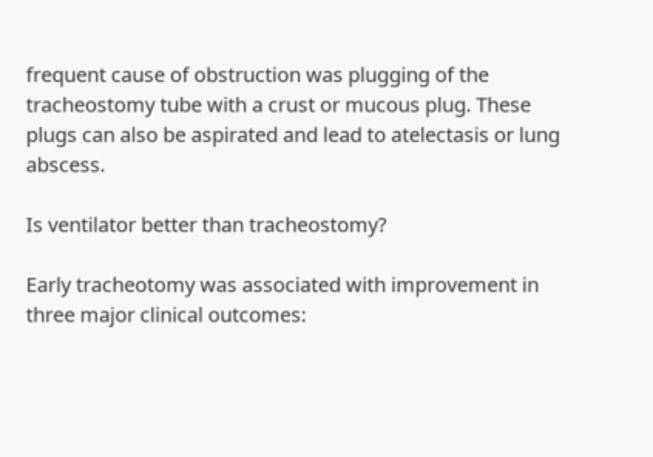frequent cause of obstruction was plugging of the tracheostomy tube with a crust or mucous plug. These plugs can also be aspirated and lead to atelectasis or lung abscess.

Is ventilator better than tracheostomy?

Early tracheotomy was associated with improvement in three major clinical outcomes: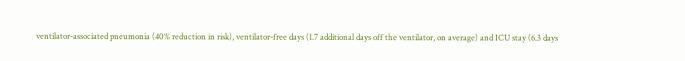ventilator-associated pneumonia (40% reduction in risk), ventilator-free days (1.7 additional days off the ventilator, on average) and ICU stay (6.3 days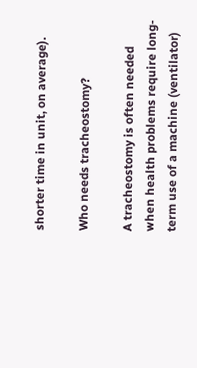shorter time in unit, on average).

Who needs tracheostomy?

A tracheostomy is often needed when health problems require long-term use of a machine (ventilator)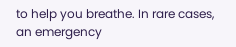to help you breathe. In rare cases, an emergency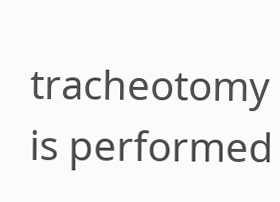tracheotomy is performed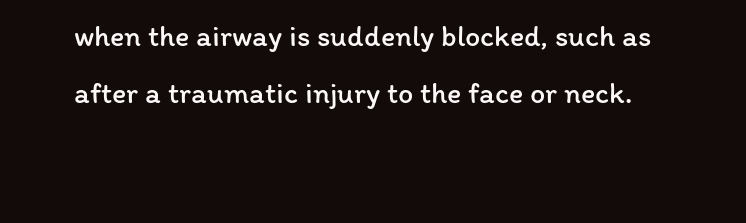when the airway is suddenly blocked, such as after a traumatic injury to the face or neck.